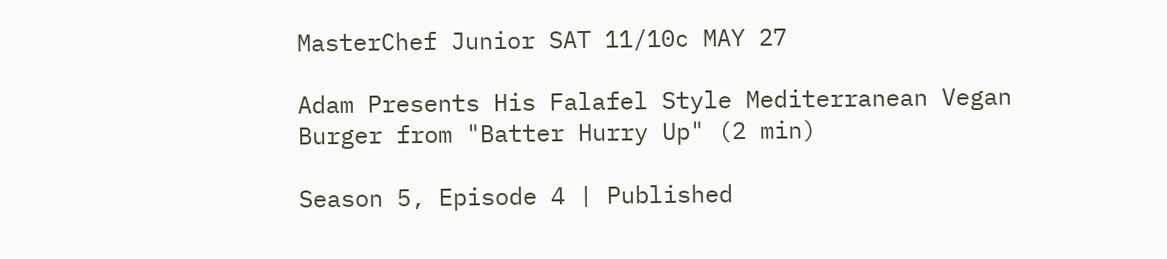MasterChef Junior SAT 11/10c MAY 27

Adam Presents His Falafel Style Mediterranean Vegan Burger from "Batter Hurry Up" (2 min)

Season 5, Episode 4 | Published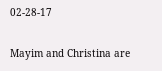02-28-17

Mayim and Christina are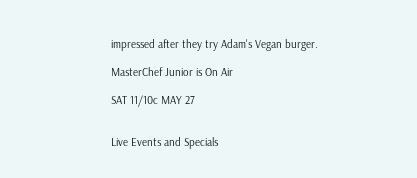impressed after they try Adam's Vegan burger.

MasterChef Junior is On Air

SAT 11/10c MAY 27


Live Events and Specials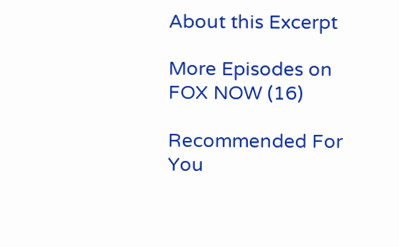About this Excerpt

More Episodes on FOX NOW (16)

Recommended For You